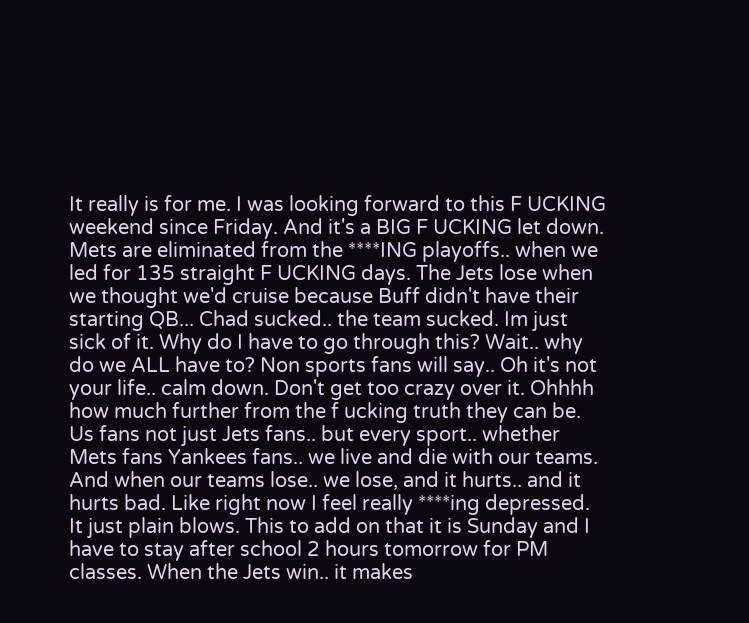It really is for me. I was looking forward to this F UCKING weekend since Friday. And it's a BIG F UCKING let down. Mets are eliminated from the ****ING playoffs.. when we led for 135 straight F UCKING days. The Jets lose when we thought we'd cruise because Buff didn't have their starting QB... Chad sucked.. the team sucked. Im just sick of it. Why do I have to go through this? Wait.. why do we ALL have to? Non sports fans will say.. Oh it's not your life.. calm down. Don't get too crazy over it. Ohhhh how much further from the f ucking truth they can be. Us fans not just Jets fans.. but every sport.. whether Mets fans Yankees fans.. we live and die with our teams. And when our teams lose.. we lose, and it hurts.. and it hurts bad. Like right now I feel really ****ing depressed. It just plain blows. This to add on that it is Sunday and I have to stay after school 2 hours tomorrow for PM classes. When the Jets win.. it makes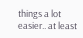things a lot easier.. at least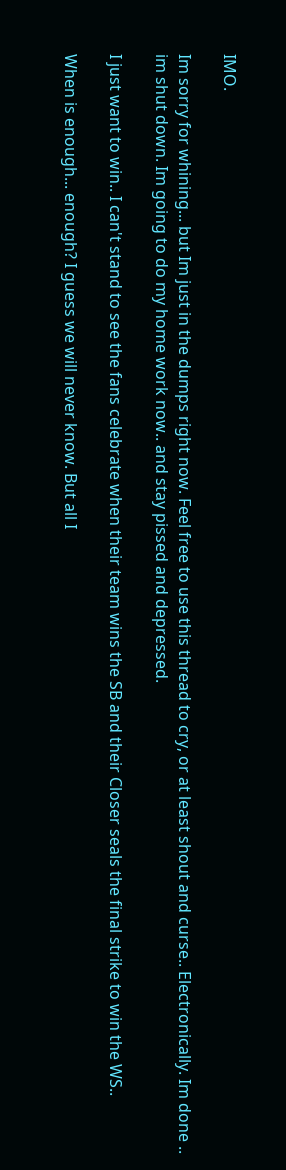IMO.

Im sorry for whining... but Im just in the dumps right now. Feel free to use this thread to cry, or at least shout and curse.. Electronically. Im done .. im shut down. Im going to do my home work now.. and stay pissed and depressed.

I just want to win.. I can't stand to see the fans celebrate when their team wins the SB and their Closer seals the final strike to win the WS..

When is enough... enough? I guess we will never know. But all I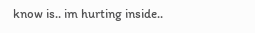know is.. im hurting inside..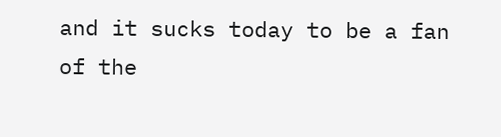and it sucks today to be a fan of the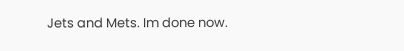Jets and Mets. Im done now.